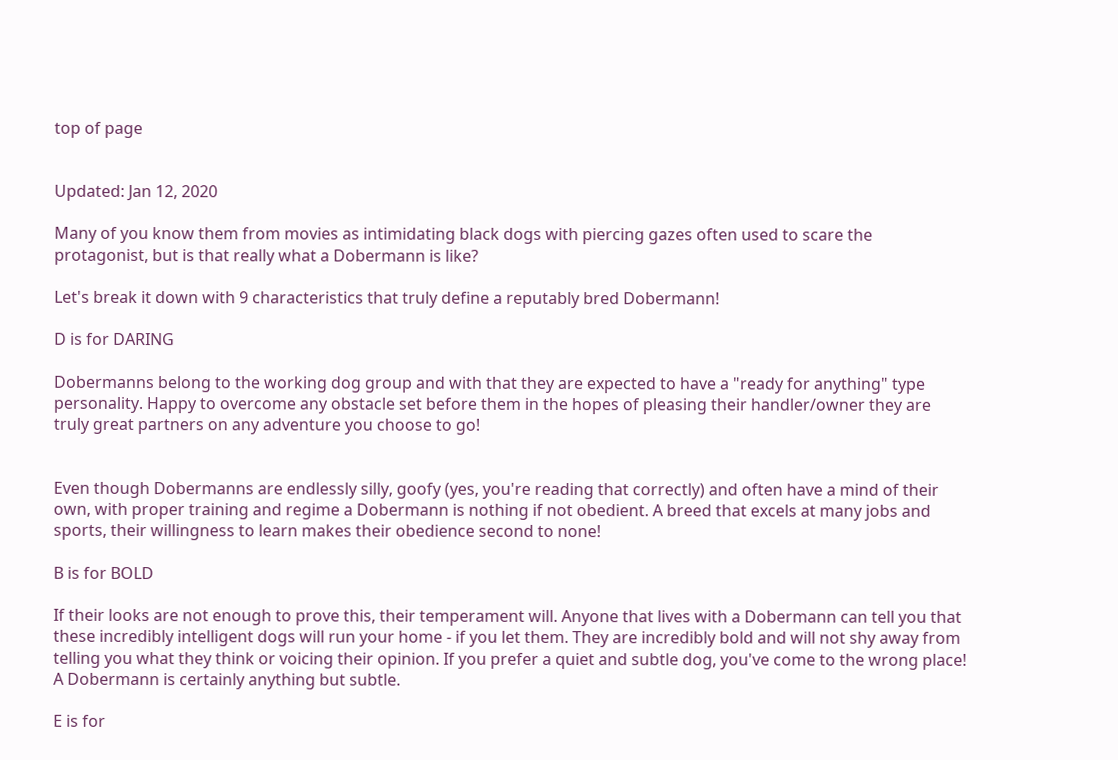top of page


Updated: Jan 12, 2020

Many of you know them from movies as intimidating black dogs with piercing gazes often used to scare the protagonist, but is that really what a Dobermann is like?

Let's break it down with 9 characteristics that truly define a reputably bred Dobermann!

D is for DARING

Dobermanns belong to the working dog group and with that they are expected to have a "ready for anything" type personality. Happy to overcome any obstacle set before them in the hopes of pleasing their handler/owner they are truly great partners on any adventure you choose to go!


Even though Dobermanns are endlessly silly, goofy (yes, you're reading that correctly) and often have a mind of their own, with proper training and regime a Dobermann is nothing if not obedient. A breed that excels at many jobs and sports, their willingness to learn makes their obedience second to none!

B is for BOLD

If their looks are not enough to prove this, their temperament will. Anyone that lives with a Dobermann can tell you that these incredibly intelligent dogs will run your home - if you let them. They are incredibly bold and will not shy away from telling you what they think or voicing their opinion. If you prefer a quiet and subtle dog, you've come to the wrong place! A Dobermann is certainly anything but subtle.

E is for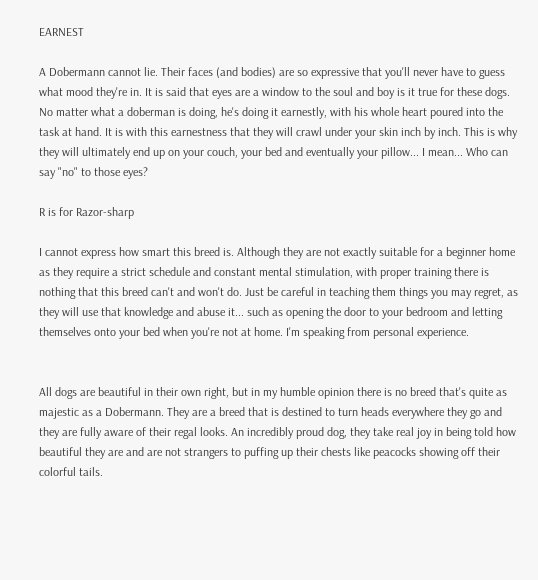EARNEST

A Dobermann cannot lie. Their faces (and bodies) are so expressive that you'll never have to guess what mood they're in. It is said that eyes are a window to the soul and boy is it true for these dogs. No matter what a doberman is doing, he's doing it earnestly, with his whole heart poured into the task at hand. It is with this earnestness that they will crawl under your skin inch by inch. This is why they will ultimately end up on your couch, your bed and eventually your pillow... I mean... Who can say "no" to those eyes?

R is for Razor-sharp

I cannot express how smart this breed is. Although they are not exactly suitable for a beginner home as they require a strict schedule and constant mental stimulation, with proper training there is nothing that this breed can't and won't do. Just be careful in teaching them things you may regret, as they will use that knowledge and abuse it... such as opening the door to your bedroom and letting themselves onto your bed when you're not at home. I'm speaking from personal experience.


All dogs are beautiful in their own right, but in my humble opinion there is no breed that's quite as majestic as a Dobermann. They are a breed that is destined to turn heads everywhere they go and they are fully aware of their regal looks. An incredibly proud dog, they take real joy in being told how beautiful they are and are not strangers to puffing up their chests like peacocks showing off their colorful tails.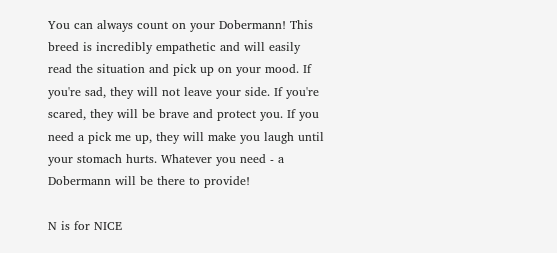You can always count on your Dobermann! This breed is incredibly empathetic and will easily read the situation and pick up on your mood. If you're sad, they will not leave your side. If you're scared, they will be brave and protect you. If you need a pick me up, they will make you laugh until your stomach hurts. Whatever you need - a Dobermann will be there to provide!

N is for NICE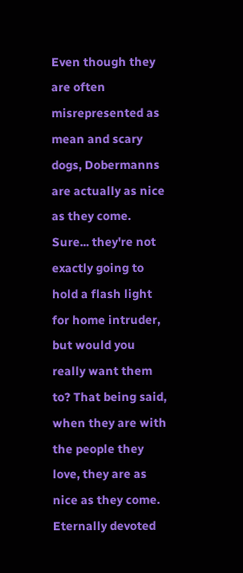Even though they are often misrepresented as mean and scary dogs, Dobermanns are actually as nice as they come. Sure... they're not exactly going to hold a flash light for home intruder, but would you really want them to? That being said, when they are with the people they love, they are as nice as they come. Eternally devoted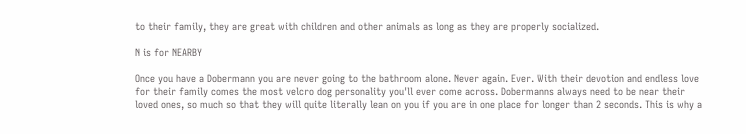to their family, they are great with children and other animals as long as they are properly socialized.

N is for NEARBY

Once you have a Dobermann you are never going to the bathroom alone. Never again. Ever. With their devotion and endless love for their family comes the most velcro dog personality you'll ever come across. Dobermanns always need to be near their loved ones, so much so that they will quite literally lean on you if you are in one place for longer than 2 seconds. This is why a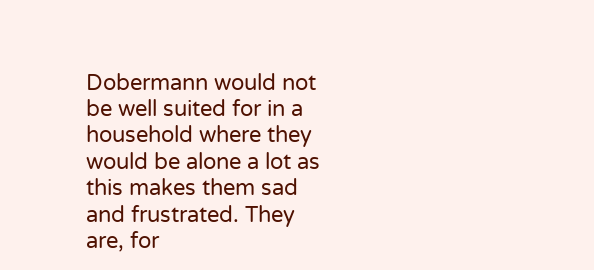Dobermann would not be well suited for in a household where they would be alone a lot as this makes them sad and frustrated. They are, for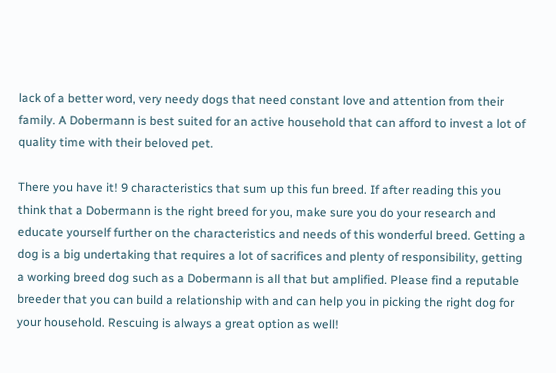lack of a better word, very needy dogs that need constant love and attention from their family. A Dobermann is best suited for an active household that can afford to invest a lot of quality time with their beloved pet.

There you have it! 9 characteristics that sum up this fun breed. If after reading this you think that a Dobermann is the right breed for you, make sure you do your research and educate yourself further on the characteristics and needs of this wonderful breed. Getting a dog is a big undertaking that requires a lot of sacrifices and plenty of responsibility, getting a working breed dog such as a Dobermann is all that but amplified. Please find a reputable breeder that you can build a relationship with and can help you in picking the right dog for your household. Rescuing is always a great option as well!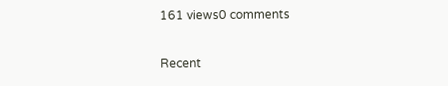161 views0 comments

Recent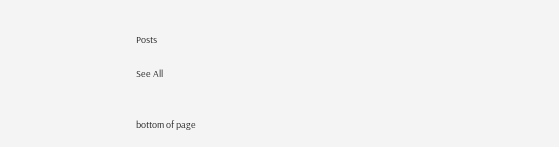Posts

See All


bottom of page